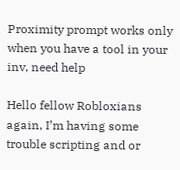Proximity prompt works only when you have a tool in your inv, need help

Hello fellow Robloxians again, I’m having some trouble scripting and or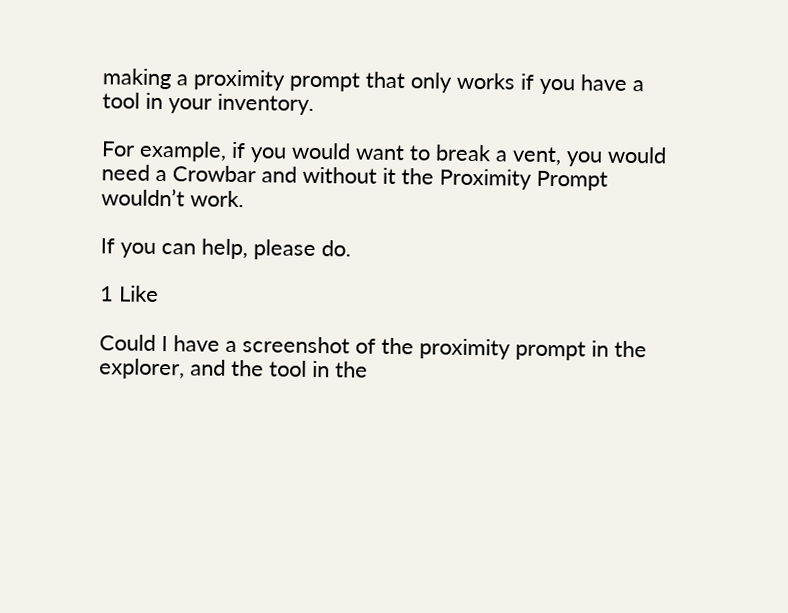making a proximity prompt that only works if you have a tool in your inventory.

For example, if you would want to break a vent, you would need a Crowbar and without it the Proximity Prompt wouldn’t work.

If you can help, please do.

1 Like

Could I have a screenshot of the proximity prompt in the explorer, and the tool in the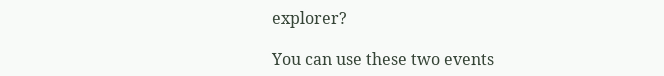explorer?

You can use these two events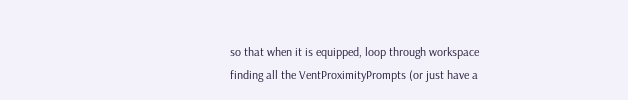so that when it is equipped, loop through workspace finding all the VentProximityPrompts (or just have a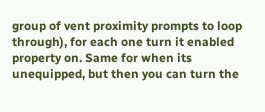group of vent proximity prompts to loop through), for each one turn it enabled property on. Same for when its unequipped, but then you can turn the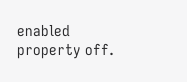enabled property off.